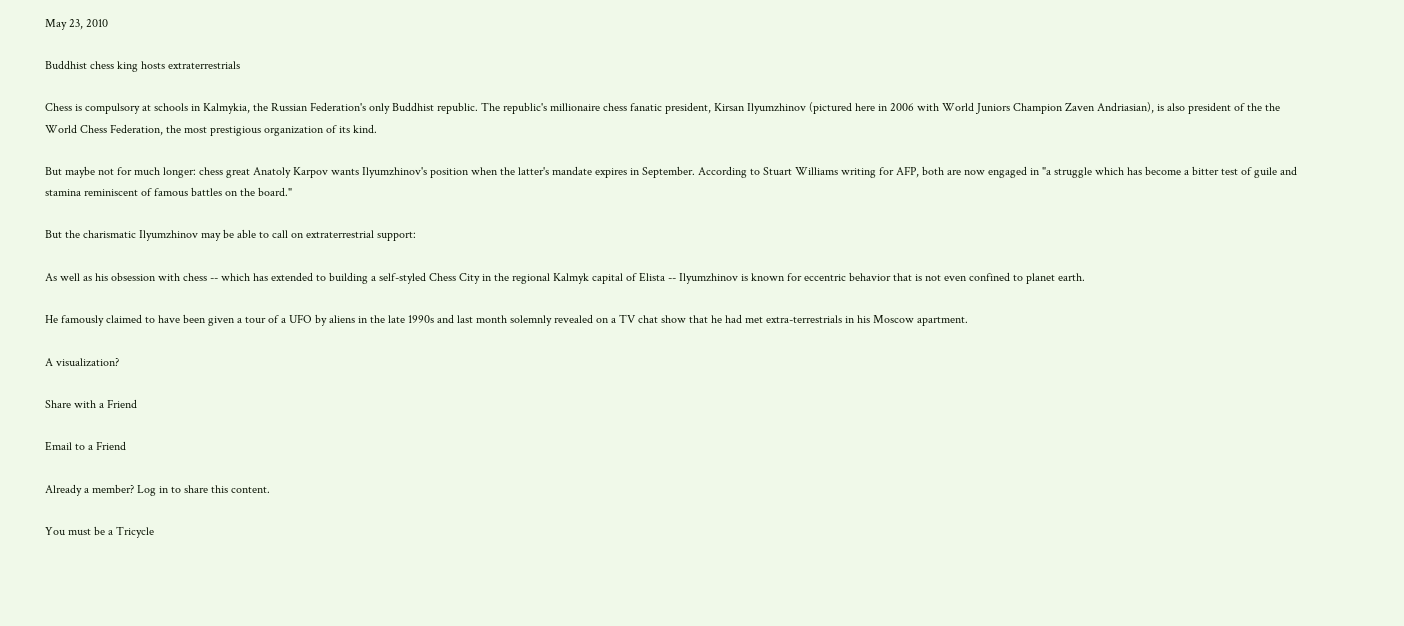May 23, 2010

Buddhist chess king hosts extraterrestrials

Chess is compulsory at schools in Kalmykia, the Russian Federation's only Buddhist republic. The republic's millionaire chess fanatic president, Kirsan Ilyumzhinov (pictured here in 2006 with World Juniors Champion Zaven Andriasian), is also president of the the World Chess Federation, the most prestigious organization of its kind.

But maybe not for much longer: chess great Anatoly Karpov wants Ilyumzhinov's position when the latter's mandate expires in September. According to Stuart Williams writing for AFP, both are now engaged in "a struggle which has become a bitter test of guile and stamina reminiscent of famous battles on the board."

But the charismatic Ilyumzhinov may be able to call on extraterrestrial support:

As well as his obsession with chess -- which has extended to building a self-styled Chess City in the regional Kalmyk capital of Elista -- Ilyumzhinov is known for eccentric behavior that is not even confined to planet earth.

He famously claimed to have been given a tour of a UFO by aliens in the late 1990s and last month solemnly revealed on a TV chat show that he had met extra-terrestrials in his Moscow apartment.

A visualization?

Share with a Friend

Email to a Friend

Already a member? Log in to share this content.

You must be a Tricycle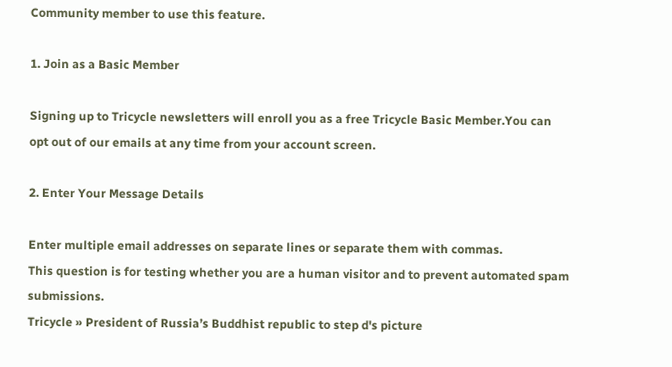Community member to use this feature.

1. Join as a Basic Member

Signing up to Tricycle newsletters will enroll you as a free Tricycle Basic Member.You can opt out of our emails at any time from your account screen.

2. Enter Your Message Details

Enter multiple email addresses on separate lines or separate them with commas.
This question is for testing whether you are a human visitor and to prevent automated spam submissions.
Tricycle » President of Russia’s Buddhist republic to step d's picture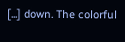[...] down. The colorful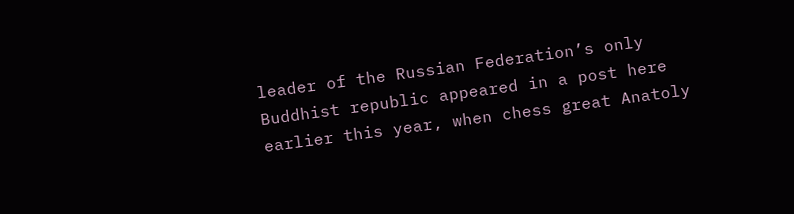leader of the Russian Federation’s only Buddhist republic appeared in a post here earlier this year, when chess great Anatoly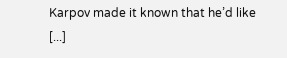Karpov made it known that he’d like [...]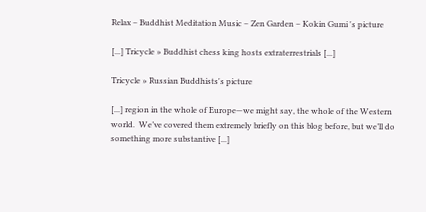Relax – Buddhist Meditation Music – Zen Garden – Kokin Gumi 's picture

[...] Tricycle » Buddhist chess king hosts extraterrestrials [...]

Tricycle » Russian Buddhists's picture

[...] region in the whole of Europe—we might say, the whole of the Western world.  We’ve covered them extremely briefly on this blog before, but we’ll do something more substantive [...]